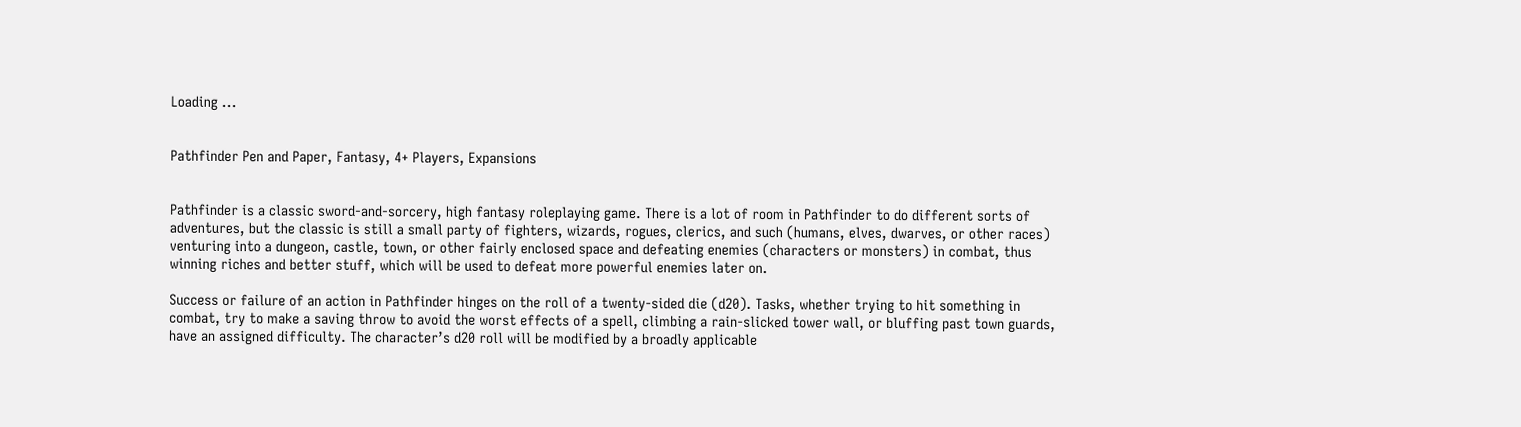Loading ...


Pathfinder Pen and Paper, Fantasy, 4+ Players, Expansions


Pathfinder is a classic sword-and-sorcery, high fantasy roleplaying game. There is a lot of room in Pathfinder to do different sorts of adventures, but the classic is still a small party of fighters, wizards, rogues, clerics, and such (humans, elves, dwarves, or other races) venturing into a dungeon, castle, town, or other fairly enclosed space and defeating enemies (characters or monsters) in combat, thus winning riches and better stuff, which will be used to defeat more powerful enemies later on.

Success or failure of an action in Pathfinder hinges on the roll of a twenty-sided die (d20). Tasks, whether trying to hit something in combat, try to make a saving throw to avoid the worst effects of a spell, climbing a rain-slicked tower wall, or bluffing past town guards, have an assigned difficulty. The character’s d20 roll will be modified by a broadly applicable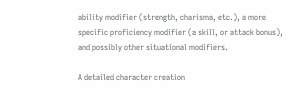ability modifier (strength, charisma, etc.), a more specific proficiency modifier (a skill, or attack bonus), and possibly other situational modifiers.

A detailed character creation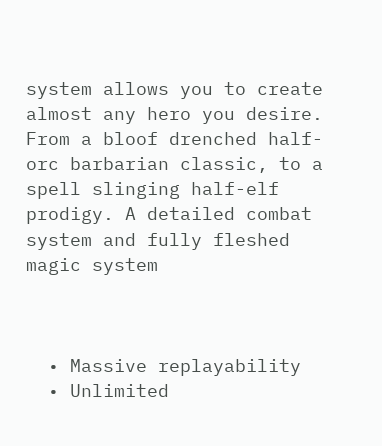system allows you to create almost any hero you desire. From a bloof drenched half-orc barbarian classic, to a spell slinging half-elf prodigy. A detailed combat system and fully fleshed magic system



  • Massive replayability
  • Unlimited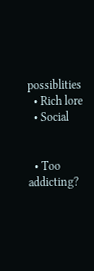possiblities
  • Rich lore
  • Social


  • Too addicting?